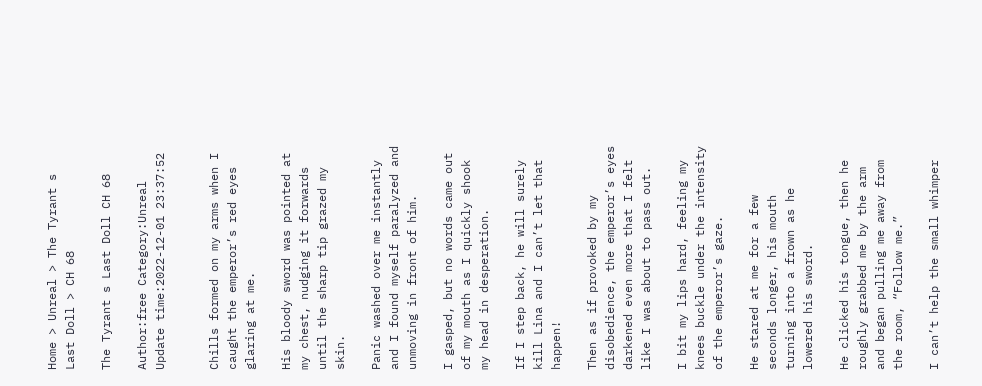Home > Unreal > The Tyrant s Last Doll > CH 68

The Tyrant s Last Doll CH 68

Author:free Category:Unreal Update time:2022-12-01 23:37:52


Chills formed on my arms when I caught the emperor’s red eyes glaring at me.

His bloody sword was pointed at my chest, nudging it forwards until the sharp tip grazed my skin.

Panic washed over me instantly and I found myself paralyzed and unmoving in front of him.

I gasped, but no words came out of my mouth as I quickly shook my head in desperation.

If I step back, he will surely kill Lina and I can’t let that happen!

Then as if provoked by my disobedience, the emperor’s eyes darkened even more that I felt like I was about to pass out.

I bit my lips hard, feeling my knees buckle under the intensity of the emperor’s gaze.

He stared at me for a few seconds longer, his mouth turning into a frown as he lowered his sword.

He clicked his tongue, then he roughly grabbed me by the arm and began pulling me away from the room, “Follow me.”

I can’t help the small whimper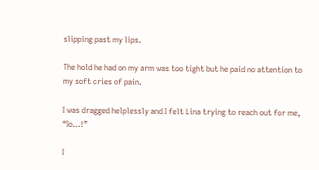slipping past my lips.

The hold he had on my arm was too tight but he paid no attention to my soft cries of pain.

I was dragged helplessly and I felt Lina trying to reach out for me, “Io…!”

I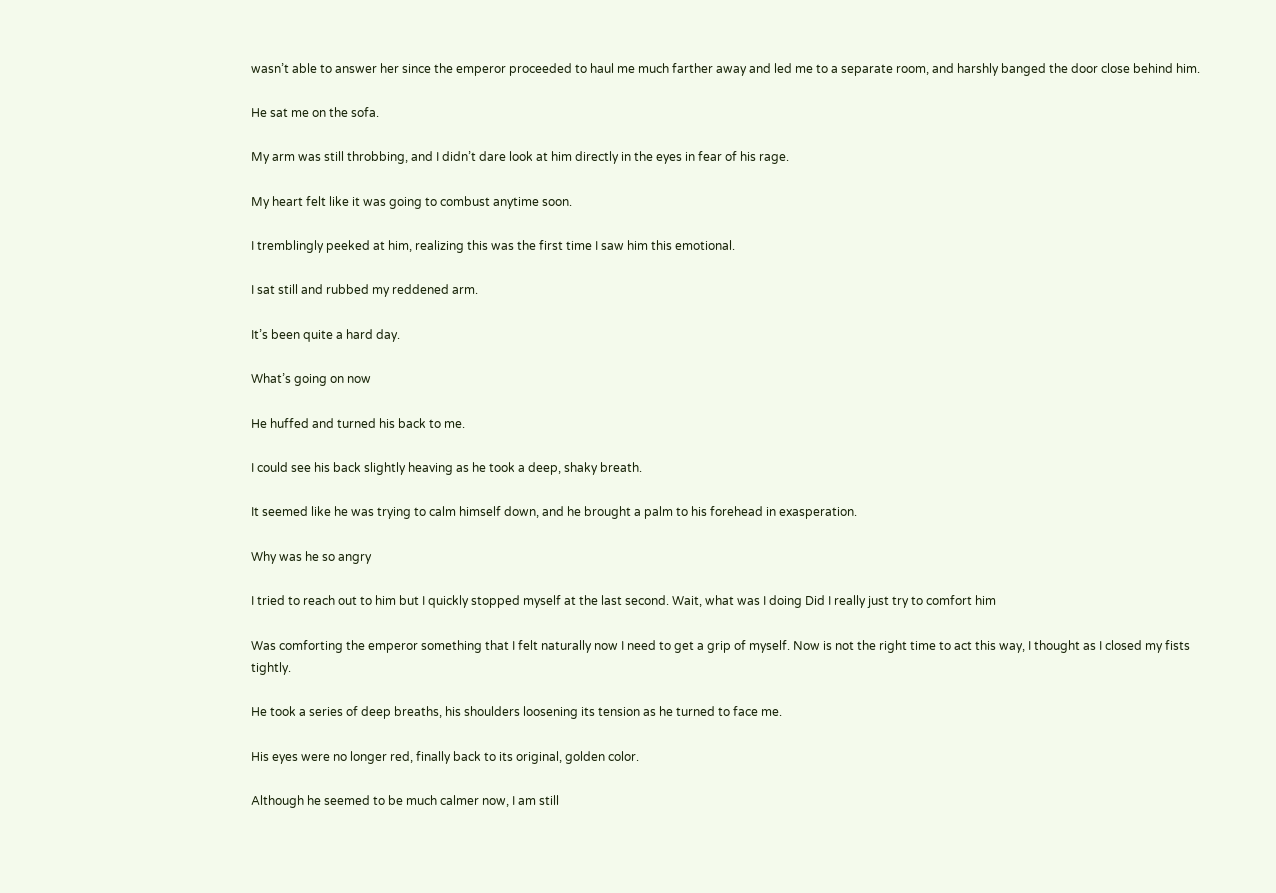wasn’t able to answer her since the emperor proceeded to haul me much farther away and led me to a separate room, and harshly banged the door close behind him.

He sat me on the sofa.

My arm was still throbbing, and I didn’t dare look at him directly in the eyes in fear of his rage.

My heart felt like it was going to combust anytime soon.

I tremblingly peeked at him, realizing this was the first time I saw him this emotional.

I sat still and rubbed my reddened arm.

It’s been quite a hard day.

What’s going on now

He huffed and turned his back to me.

I could see his back slightly heaving as he took a deep, shaky breath.

It seemed like he was trying to calm himself down, and he brought a palm to his forehead in exasperation.

Why was he so angry

I tried to reach out to him but I quickly stopped myself at the last second. Wait, what was I doing Did I really just try to comfort him

Was comforting the emperor something that I felt naturally now I need to get a grip of myself. Now is not the right time to act this way, I thought as I closed my fists tightly.

He took a series of deep breaths, his shoulders loosening its tension as he turned to face me.

His eyes were no longer red, finally back to its original, golden color.

Although he seemed to be much calmer now, I am still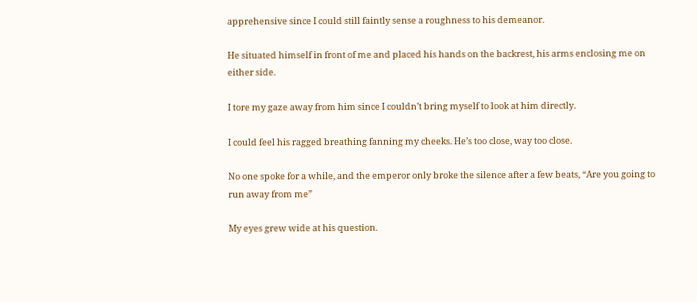apprehensive since I could still faintly sense a roughness to his demeanor.

He situated himself in front of me and placed his hands on the backrest, his arms enclosing me on either side.

I tore my gaze away from him since I couldn’t bring myself to look at him directly.

I could feel his ragged breathing fanning my cheeks. He’s too close, way too close.

No one spoke for a while, and the emperor only broke the silence after a few beats, “Are you going to run away from me”

My eyes grew wide at his question.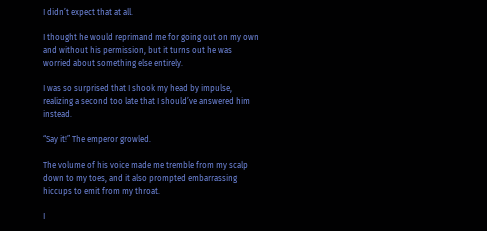I didn’t expect that at all.

I thought he would reprimand me for going out on my own and without his permission, but it turns out he was worried about something else entirely.

I was so surprised that I shook my head by impulse, realizing a second too late that I should’ve answered him instead.

“Say it!” The emperor growled.

The volume of his voice made me tremble from my scalp down to my toes, and it also prompted embarrassing hiccups to emit from my throat.

I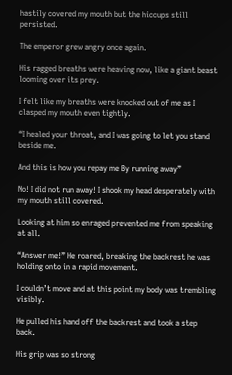hastily covered my mouth but the hiccups still persisted.

The emperor grew angry once again.

His ragged breaths were heaving now, like a giant beast looming over its prey.

I felt like my breaths were knocked out of me as I clasped my mouth even tightly.

“I healed your throat, and I was going to let you stand beside me.

And this is how you repay me By running away”

No! I did not run away! I shook my head desperately with my mouth still covered.

Looking at him so enraged prevented me from speaking at all.

“Answer me!” He roared, breaking the backrest he was holding onto in a rapid movement.

I couldn’t move and at this point my body was trembling visibly.

He pulled his hand off the backrest and took a step back.

His grip was so strong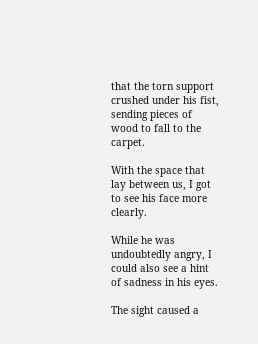that the torn support crushed under his fist, sending pieces of wood to fall to the carpet.

With the space that lay between us, I got to see his face more clearly.

While he was undoubtedly angry, I could also see a hint of sadness in his eyes.

The sight caused a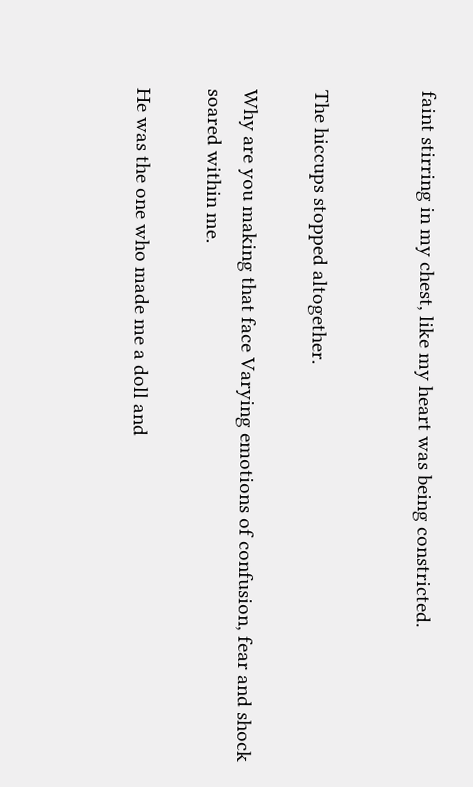faint stirring in my chest, like my heart was being constricted.


The hiccups stopped altogether.

Why are you making that face Varying emotions of confusion, fear and shock soared within me.

He was the one who made me a doll and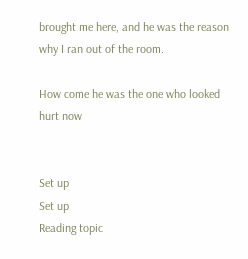brought me here, and he was the reason why I ran out of the room.

How come he was the one who looked hurt now


Set up
Set up
Reading topic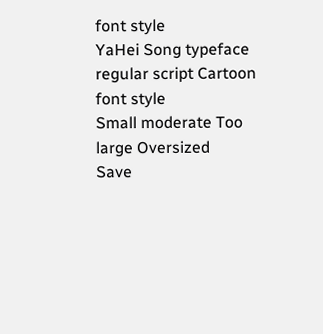font style
YaHei Song typeface regular script Cartoon
font style
Small moderate Too large Oversized
Save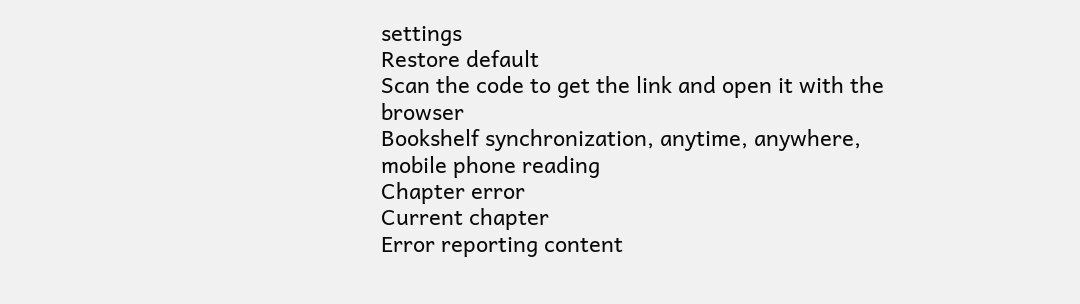settings
Restore default
Scan the code to get the link and open it with the browser
Bookshelf synchronization, anytime, anywhere, mobile phone reading
Chapter error
Current chapter
Error reporting content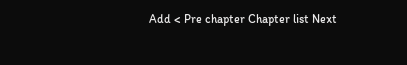Add < Pre chapter Chapter list Next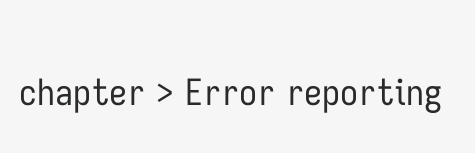chapter > Error reporting